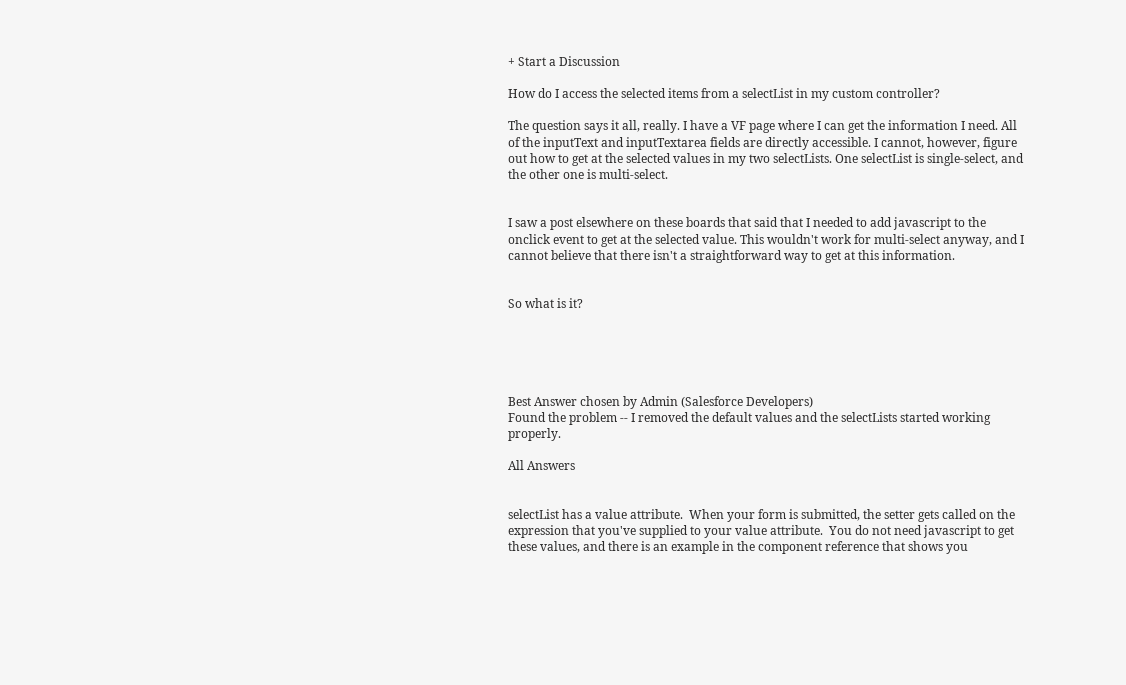+ Start a Discussion

How do I access the selected items from a selectList in my custom controller?

The question says it all, really. I have a VF page where I can get the information I need. All of the inputText and inputTextarea fields are directly accessible. I cannot, however, figure out how to get at the selected values in my two selectLists. One selectList is single-select, and the other one is multi-select.


I saw a post elsewhere on these boards that said that I needed to add javascript to the onclick event to get at the selected value. This wouldn't work for multi-select anyway, and I cannot believe that there isn't a straightforward way to get at this information.


So what is it?





Best Answer chosen by Admin (Salesforce Developers)
Found the problem -- I removed the default values and the selectLists started working properly.

All Answers


selectList has a value attribute.  When your form is submitted, the setter gets called on the expression that you've supplied to your value attribute.  You do not need javascript to get these values, and there is an example in the component reference that shows you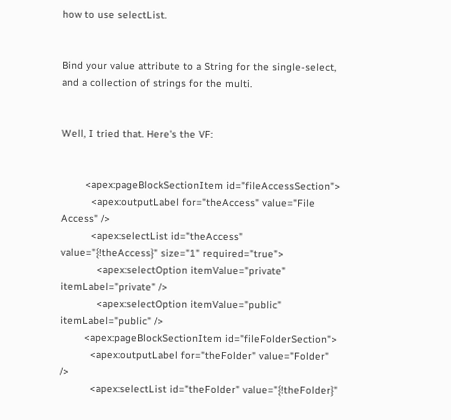how to use selectList.


Bind your value attribute to a String for the single-select, and a collection of strings for the multi.


Well, I tried that. Here's the VF:


        <apex:pageBlockSectionItem id="fileAccessSection">
          <apex:outputLabel for="theAccess" value="File Access" />
          <apex:selectList id="theAccess" value="{!theAccess}" size="1" required="true">
            <apex:selectOption itemValue="private" itemLabel="private" />
            <apex:selectOption itemValue="public" itemLabel="public" />
        <apex:pageBlockSectionItem id="fileFolderSection">
          <apex:outputLabel for="theFolder" value="Folder" />
          <apex:selectList id="theFolder" value="{!theFolder}"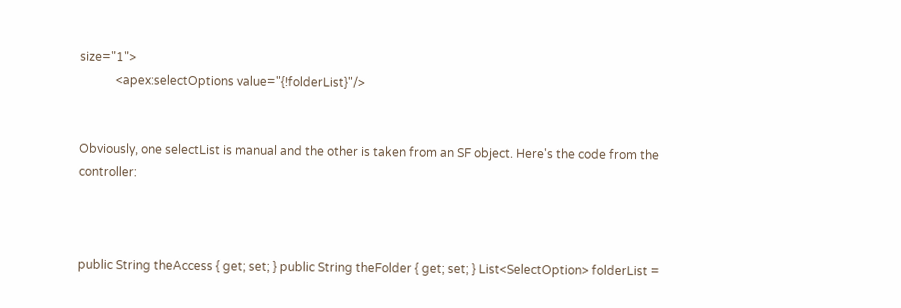size="1">
            <apex:selectOptions value="{!folderList}"/>


Obviously, one selectList is manual and the other is taken from an SF object. Here's the code from the controller:



public String theAccess { get; set; } public String theFolder { get; set; } List<SelectOption> folderList =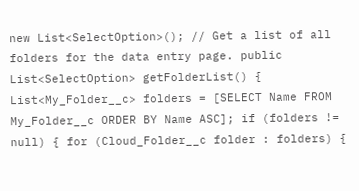new List<SelectOption>(); // Get a list of all folders for the data entry page. public List<SelectOption> getFolderList() { List<My_Folder__c> folders = [SELECT Name FROM My_Folder__c ORDER BY Name ASC]; if (folders != null) { for (Cloud_Folder__c folder : folders) {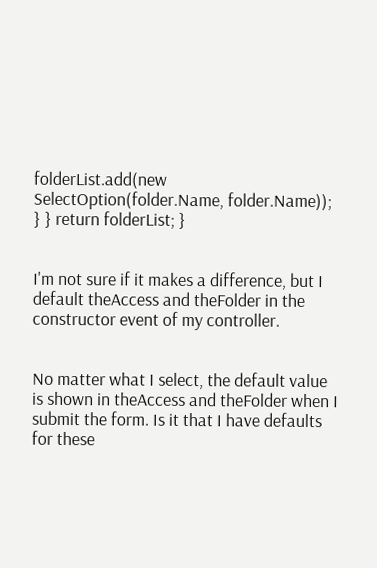folderList.add(new SelectOption(folder.Name, folder.Name)); } } return folderList; }


I'm not sure if it makes a difference, but I default theAccess and theFolder in the constructor event of my controller.


No matter what I select, the default value is shown in theAccess and theFolder when I submit the form. Is it that I have defaults for these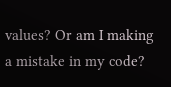values? Or am I making a mistake in my code?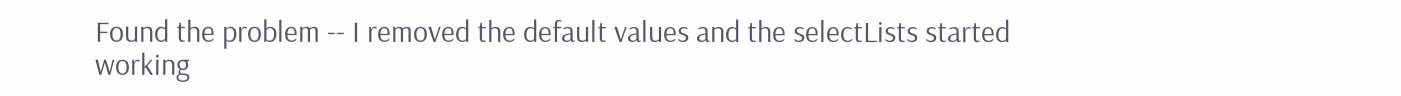Found the problem -- I removed the default values and the selectLists started working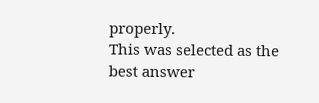properly.
This was selected as the best answer